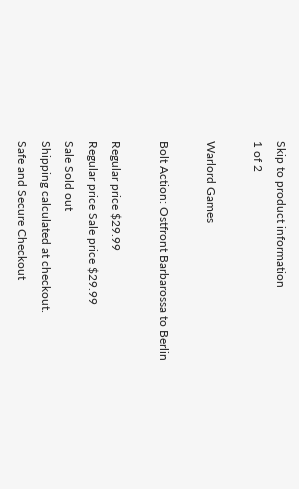Skip to product information
1 of 2

Warlord Games

Bolt Action: Ostfront Barbarossa to Berlin

Regular price $29.99
Regular price Sale price $29.99
Sale Sold out
Shipping calculated at checkout.
Safe and Secure Checkout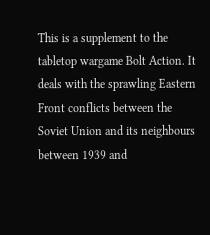This is a supplement to the tabletop wargame Bolt Action. It deals with the sprawling Eastern Front conflicts between the Soviet Union and its neighbours between 1939 and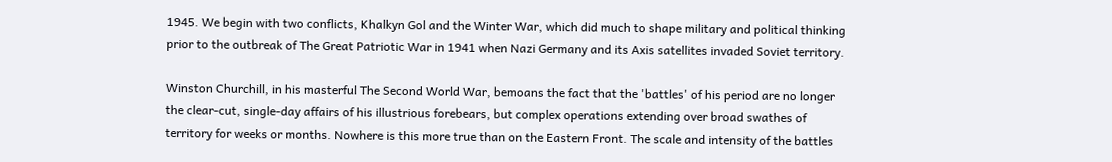1945. We begin with two conflicts, Khalkyn Gol and the Winter War, which did much to shape military and political thinking prior to the outbreak of The Great Patriotic War in 1941 when Nazi Germany and its Axis satellites invaded Soviet territory.

Winston Churchill, in his masterful The Second World War, bemoans the fact that the 'battles' of his period are no longer the clear-cut, single-day affairs of his illustrious forebears, but complex operations extending over broad swathes of territory for weeks or months. Nowhere is this more true than on the Eastern Front. The scale and intensity of the battles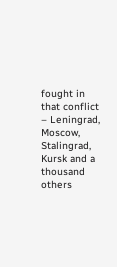fought in that conflict – Leningrad, Moscow, Stalingrad, Kursk and a thousand others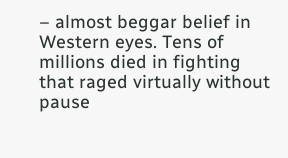– almost beggar belief in Western eyes. Tens of millions died in fighting that raged virtually without pause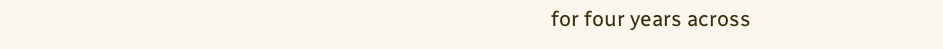for four years across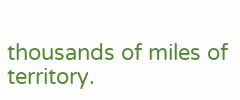thousands of miles of territory.